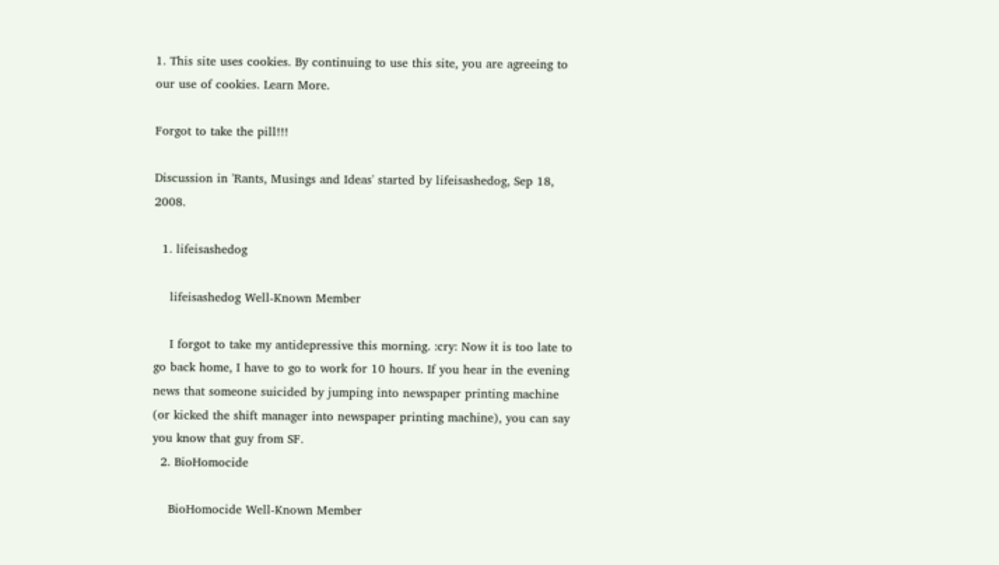1. This site uses cookies. By continuing to use this site, you are agreeing to our use of cookies. Learn More.

Forgot to take the pill!!!

Discussion in 'Rants, Musings and Ideas' started by lifeisashedog, Sep 18, 2008.

  1. lifeisashedog

    lifeisashedog Well-Known Member

    I forgot to take my antidepressive this morning. :cry: Now it is too late to go back home, I have to go to work for 10 hours. If you hear in the evening news that someone suicided by jumping into newspaper printing machine (or kicked the shift manager into newspaper printing machine), you can say you know that guy from SF.
  2. BioHomocide

    BioHomocide Well-Known Member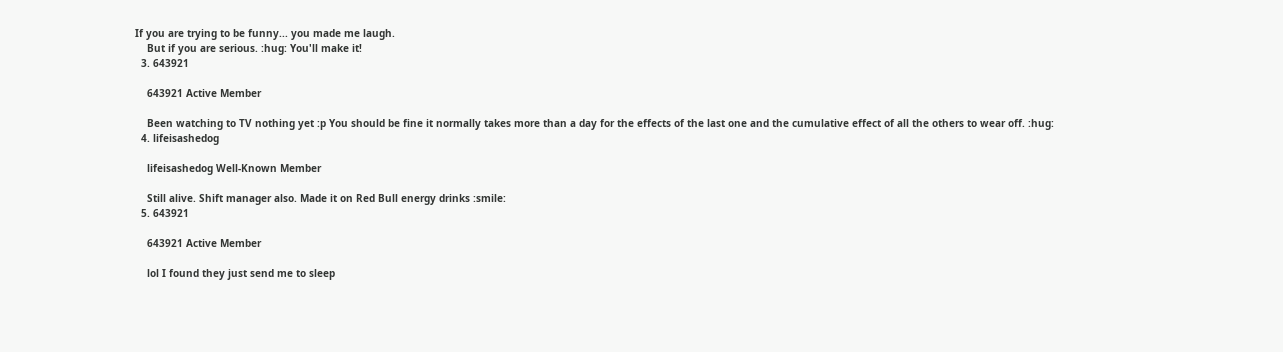If you are trying to be funny... you made me laugh.
    But if you are serious. :hug: You'll make it!
  3. 643921

    643921 Active Member

    Been watching to TV nothing yet :p You should be fine it normally takes more than a day for the effects of the last one and the cumulative effect of all the others to wear off. :hug:
  4. lifeisashedog

    lifeisashedog Well-Known Member

    Still alive. Shift manager also. Made it on Red Bull energy drinks :smile:
  5. 643921

    643921 Active Member

    lol I found they just send me to sleep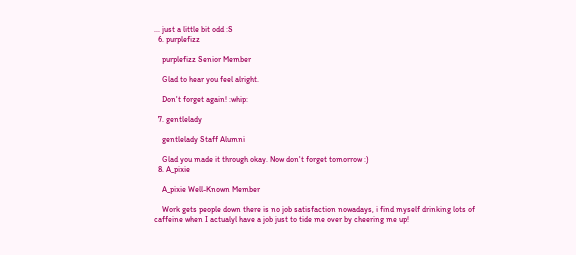... just a little bit odd :S
  6. purplefizz

    purplefizz Senior Member

    Glad to hear you feel alright.

    Don't forget again! :whip:

  7. gentlelady

    gentlelady Staff Alumni

    Glad you made it through okay. Now don't forget tomorrow :)
  8. A_pixie

    A_pixie Well-Known Member

    Work gets people down there is no job satisfaction nowadays, i find myself drinking lots of caffeine when I actualyl have a job just to tide me over by cheering me up!